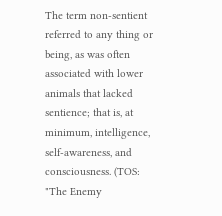The term non-sentient referred to any thing or being, as was often associated with lower animals that lacked sentience; that is, at minimum, intelligence, self-awareness, and consciousness. (TOS: "The Enemy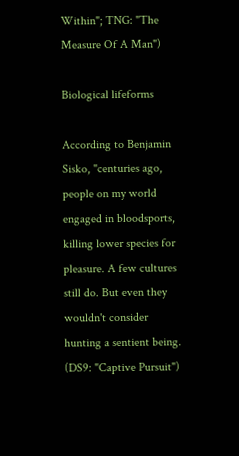Within"; TNG: "The Measure Of A Man")

Biological lifeforms

According to Benjamin Sisko, "centuries ago, people on my world engaged in bloodsports, killing lower species for pleasure. A few cultures still do. But even they wouldn't consider hunting a sentient being. (DS9: "Captive Pursuit")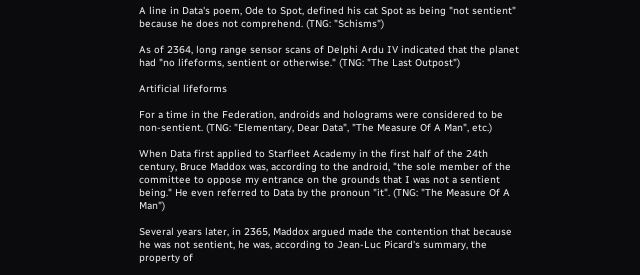A line in Data's poem, Ode to Spot, defined his cat Spot as being "not sentient" because he does not comprehend. (TNG: "Schisms")

As of 2364, long range sensor scans of Delphi Ardu IV indicated that the planet had "no lifeforms, sentient or otherwise." (TNG: "The Last Outpost")

Artificial lifeforms

For a time in the Federation, androids and holograms were considered to be non-sentient. (TNG: "Elementary, Dear Data", "The Measure Of A Man", etc.)

When Data first applied to Starfleet Academy in the first half of the 24th century, Bruce Maddox was, according to the android, "the sole member of the committee to oppose my entrance on the grounds that I was not a sentient being." He even referred to Data by the pronoun "it". (TNG: "The Measure Of A Man")

Several years later, in 2365, Maddox argued made the contention that because he was not sentient, he was, according to Jean-Luc Picard's summary, the property of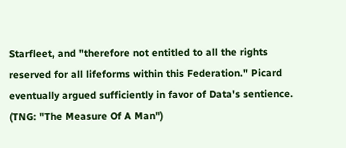Starfleet, and "therefore not entitled to all the rights reserved for all lifeforms within this Federation." Picard eventually argued sufficiently in favor of Data's sentience. (TNG: "The Measure Of A Man")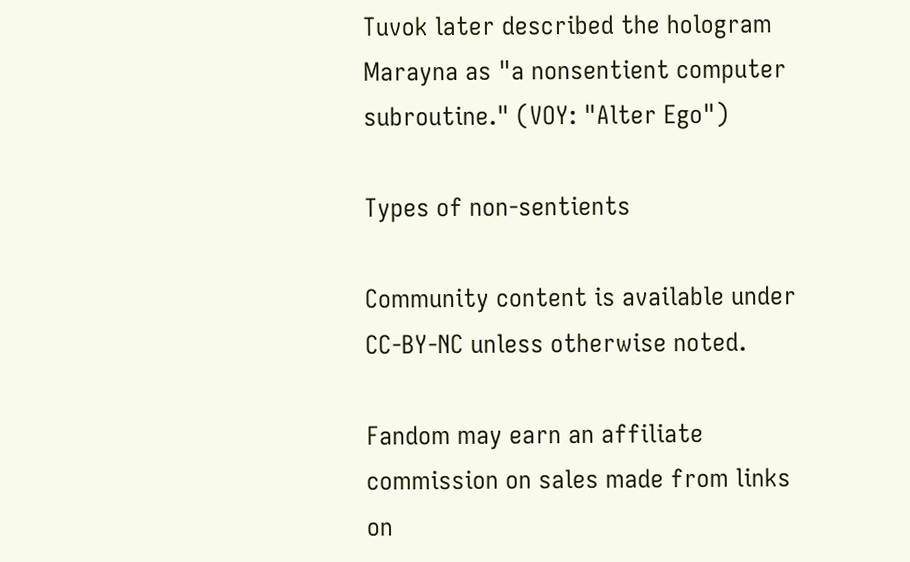Tuvok later described the hologram Marayna as "a nonsentient computer subroutine." (VOY: "Alter Ego")

Types of non-sentients

Community content is available under CC-BY-NC unless otherwise noted.

Fandom may earn an affiliate commission on sales made from links on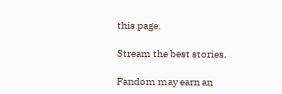this page.

Stream the best stories.

Fandom may earn an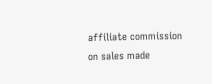affiliate commission on sales made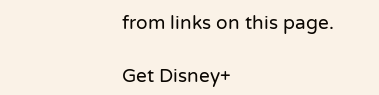from links on this page.

Get Disney+